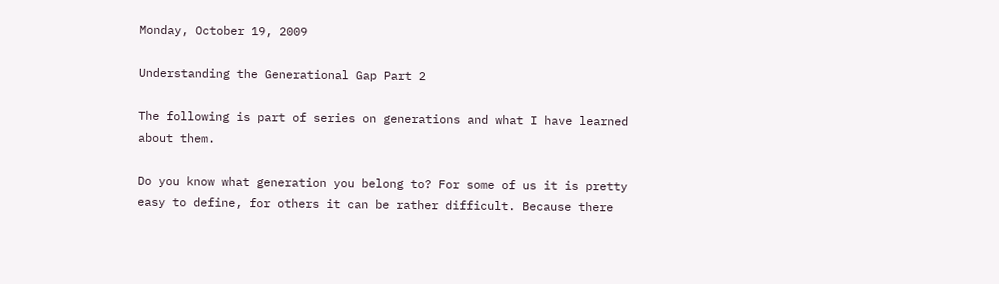Monday, October 19, 2009

Understanding the Generational Gap Part 2

The following is part of series on generations and what I have learned about them.

Do you know what generation you belong to? For some of us it is pretty easy to define, for others it can be rather difficult. Because there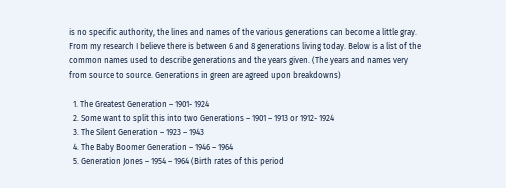is no specific authority, the lines and names of the various generations can become a little gray. From my research I believe there is between 6 and 8 generations living today. Below is a list of the common names used to describe generations and the years given. (The years and names very from source to source. Generations in green are agreed upon breakdowns)

  1. The Greatest Generation – 1901- 1924
  2. Some want to split this into two Generations – 1901 – 1913 or 1912- 1924
  3. The Silent Generation – 1923 – 1943
  4. The Baby Boomer Generation – 1946 – 1964
  5. Generation Jones – 1954 – 1964 (Birth rates of this period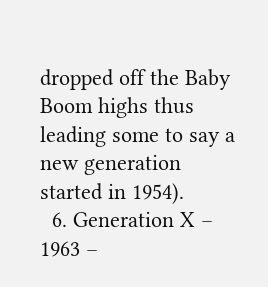dropped off the Baby Boom highs thus leading some to say a new generation started in 1954).
  6. Generation X – 1963 –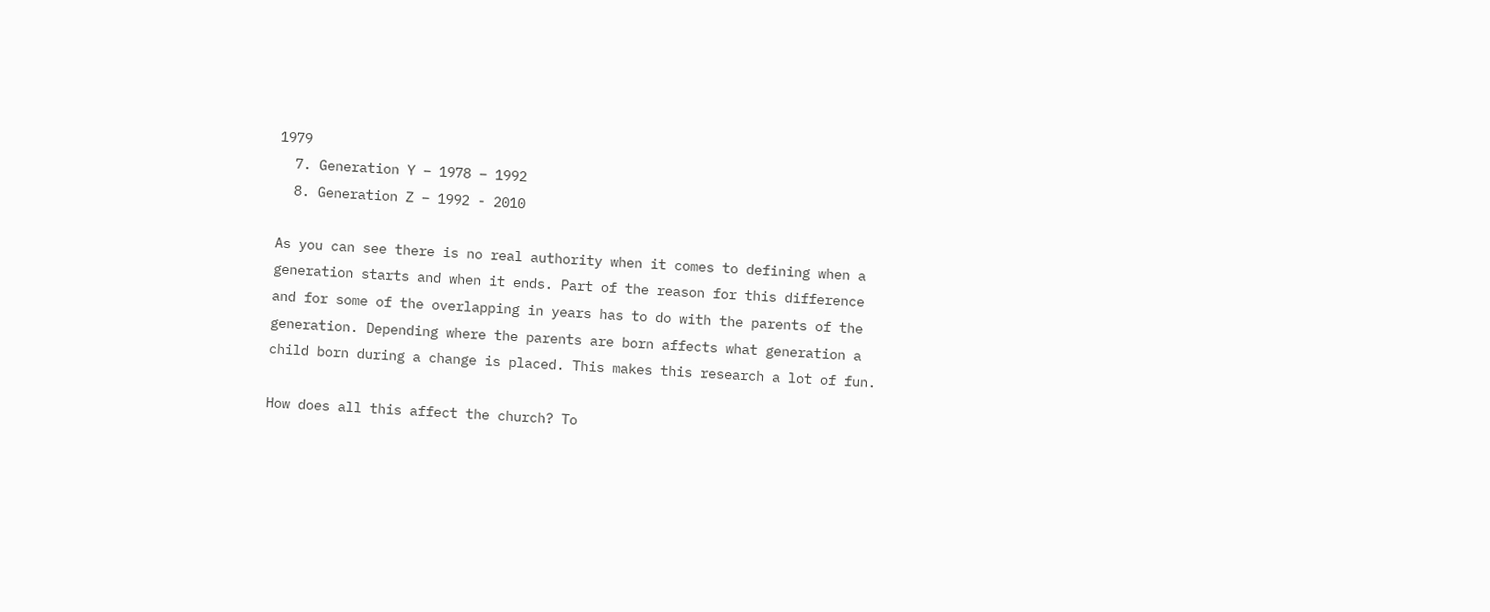1979
  7. Generation Y – 1978 – 1992
  8. Generation Z – 1992 - 2010

As you can see there is no real authority when it comes to defining when a generation starts and when it ends. Part of the reason for this difference and for some of the overlapping in years has to do with the parents of the generation. Depending where the parents are born affects what generation a child born during a change is placed. This makes this research a lot of fun.

How does all this affect the church? To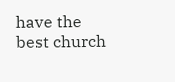have the best church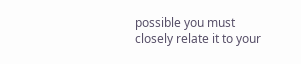possible you must closely relate it to your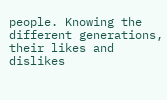people. Knowing the different generations, their likes and dislikes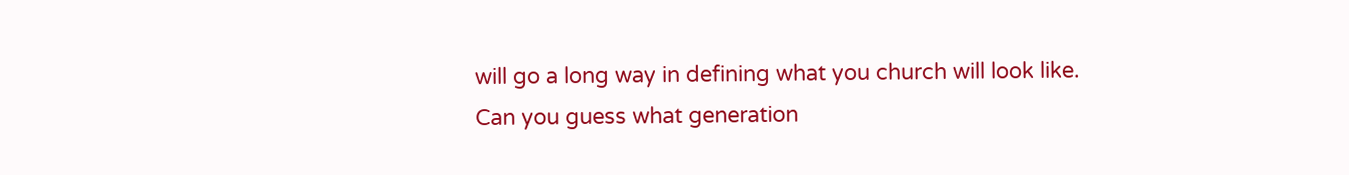will go a long way in defining what you church will look like. Can you guess what generation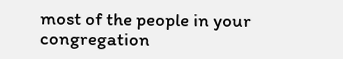most of the people in your congregation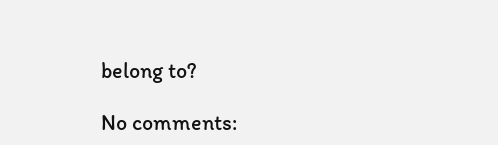belong to?

No comments: